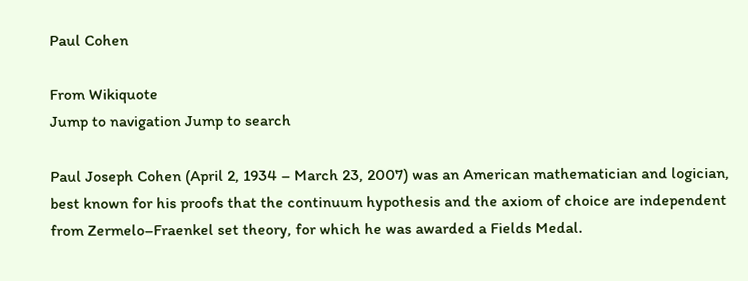Paul Cohen

From Wikiquote
Jump to navigation Jump to search

Paul Joseph Cohen (April 2, 1934 – March 23, 2007) was an American mathematician and logician, best known for his proofs that the continuum hypothesis and the axiom of choice are independent from Zermelo–Fraenkel set theory, for which he was awarded a Fields Medal.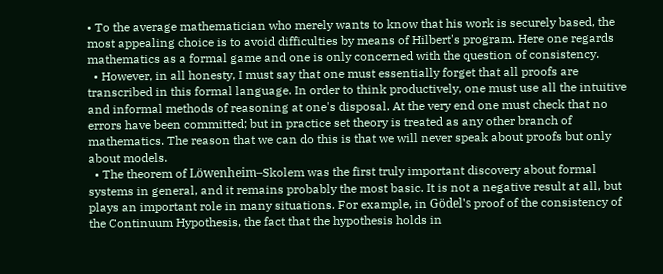• To the average mathematician who merely wants to know that his work is securely based, the most appealing choice is to avoid difficulties by means of Hilbert's program. Here one regards mathematics as a formal game and one is only concerned with the question of consistency.
  • However, in all honesty, I must say that one must essentially forget that all proofs are transcribed in this formal language. In order to think productively, one must use all the intuitive and informal methods of reasoning at one's disposal. At the very end one must check that no errors have been committed; but in practice set theory is treated as any other branch of mathematics. The reason that we can do this is that we will never speak about proofs but only about models.
  • The theorem of Löwenheim–Skolem was the first truly important discovery about formal systems in general, and it remains probably the most basic. It is not a negative result at all, but plays an important role in many situations. For example, in Gödel's proof of the consistency of the Continuum Hypothesis, the fact that the hypothesis holds in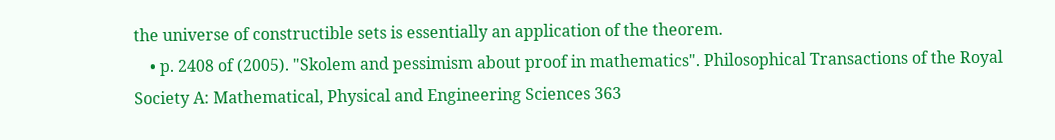the universe of constructible sets is essentially an application of the theorem.
    • p. 2408 of (2005). "Skolem and pessimism about proof in mathematics". Philosophical Transactions of the Royal Society A: Mathematical, Physical and Engineering Sciences 363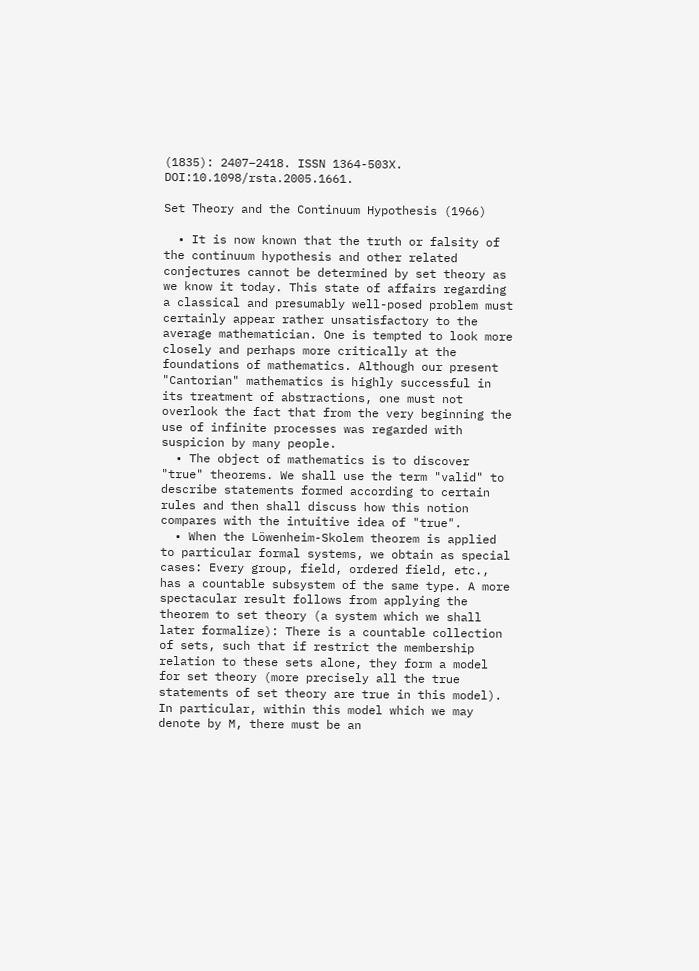(1835): 2407–2418. ISSN 1364-503X. DOI:10.1098/rsta.2005.1661.

Set Theory and the Continuum Hypothesis (1966)

  • It is now known that the truth or falsity of the continuum hypothesis and other related conjectures cannot be determined by set theory as we know it today. This state of affairs regarding a classical and presumably well-posed problem must certainly appear rather unsatisfactory to the average mathematician. One is tempted to look more closely and perhaps more critically at the foundations of mathematics. Although our present "Cantorian" mathematics is highly successful in its treatment of abstractions, one must not overlook the fact that from the very beginning the use of infinite processes was regarded with suspicion by many people.
  • The object of mathematics is to discover "true" theorems. We shall use the term "valid" to describe statements formed according to certain rules and then shall discuss how this notion compares with the intuitive idea of "true".
  • When the Löwenheim-Skolem theorem is applied to particular formal systems, we obtain as special cases: Every group, field, ordered field, etc., has a countable subsystem of the same type. A more spectacular result follows from applying the theorem to set theory (a system which we shall later formalize): There is a countable collection of sets, such that if restrict the membership relation to these sets alone, they form a model for set theory (more precisely all the true statements of set theory are true in this model). In particular, within this model which we may denote by M, there must be an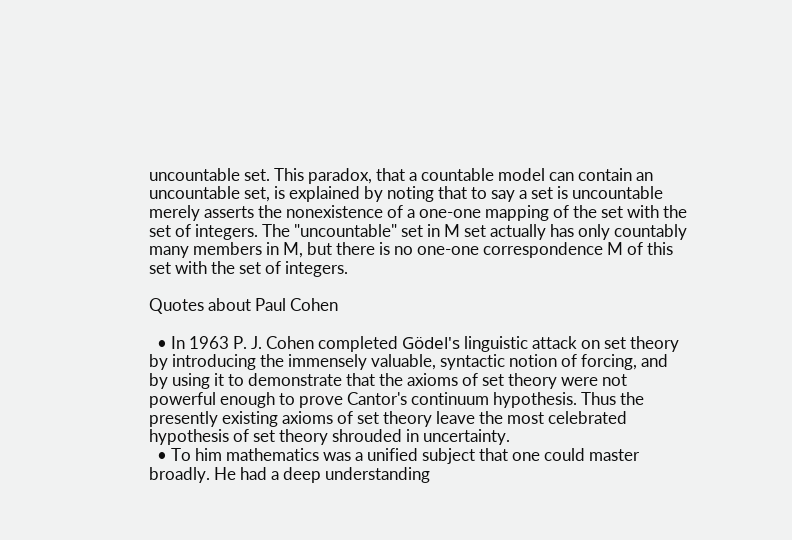uncountable set. This paradox, that a countable model can contain an uncountable set, is explained by noting that to say a set is uncountable merely asserts the nonexistence of a one-one mapping of the set with the set of integers. The "uncountable" set in M set actually has only countably many members in M, but there is no one-one correspondence M of this set with the set of integers.

Quotes about Paul Cohen

  • In 1963 P. J. Cohen completed Gödel's linguistic attack on set theory by introducing the immensely valuable, syntactic notion of forcing, and by using it to demonstrate that the axioms of set theory were not powerful enough to prove Cantor's continuum hypothesis. Thus the presently existing axioms of set theory leave the most celebrated hypothesis of set theory shrouded in uncertainty.
  • To him mathematics was a unified subject that one could master broadly. He had a deep understanding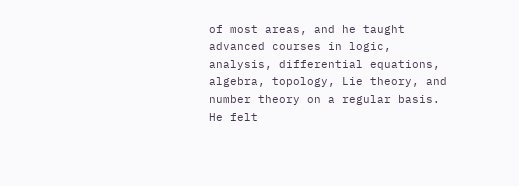of most areas, and he taught advanced courses in logic, analysis, differential equations, algebra, topology, Lie theory, and number theory on a regular basis. He felt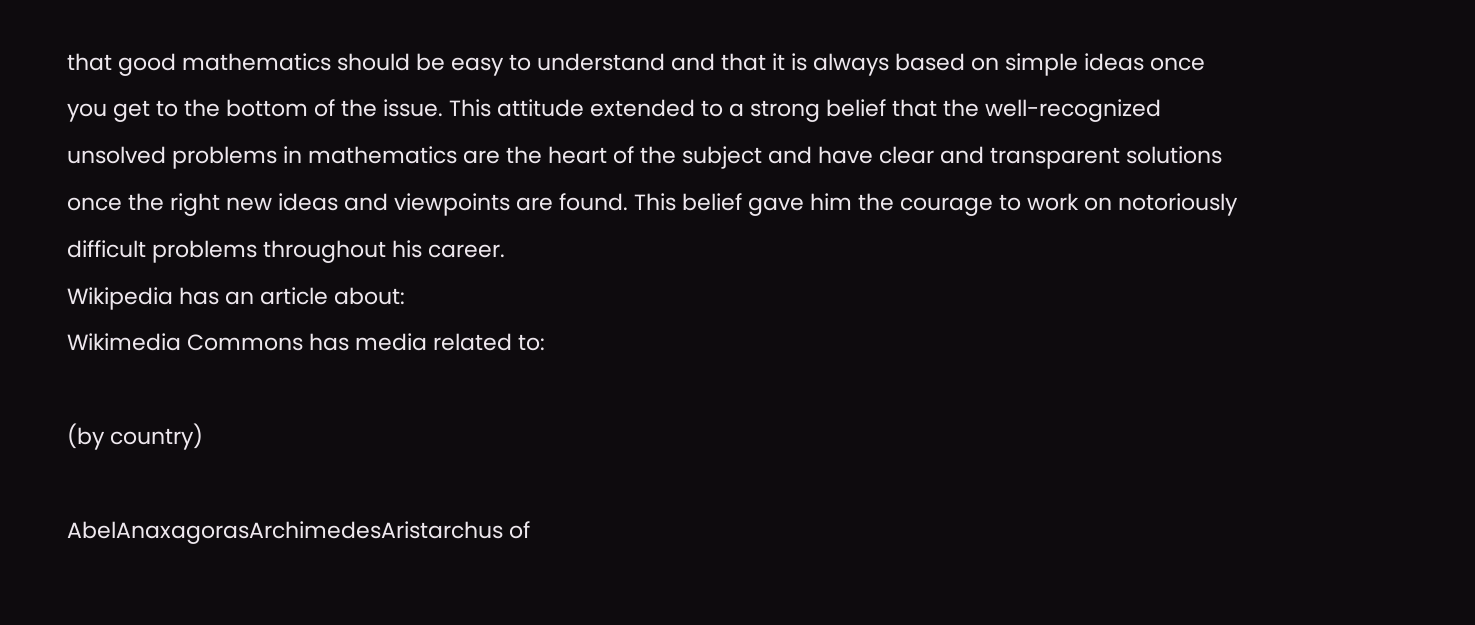that good mathematics should be easy to understand and that it is always based on simple ideas once you get to the bottom of the issue. This attitude extended to a strong belief that the well-recognized unsolved problems in mathematics are the heart of the subject and have clear and transparent solutions once the right new ideas and viewpoints are found. This belief gave him the courage to work on notoriously difficult problems throughout his career.
Wikipedia has an article about:
Wikimedia Commons has media related to:

(by country)

AbelAnaxagorasArchimedesAristarchus of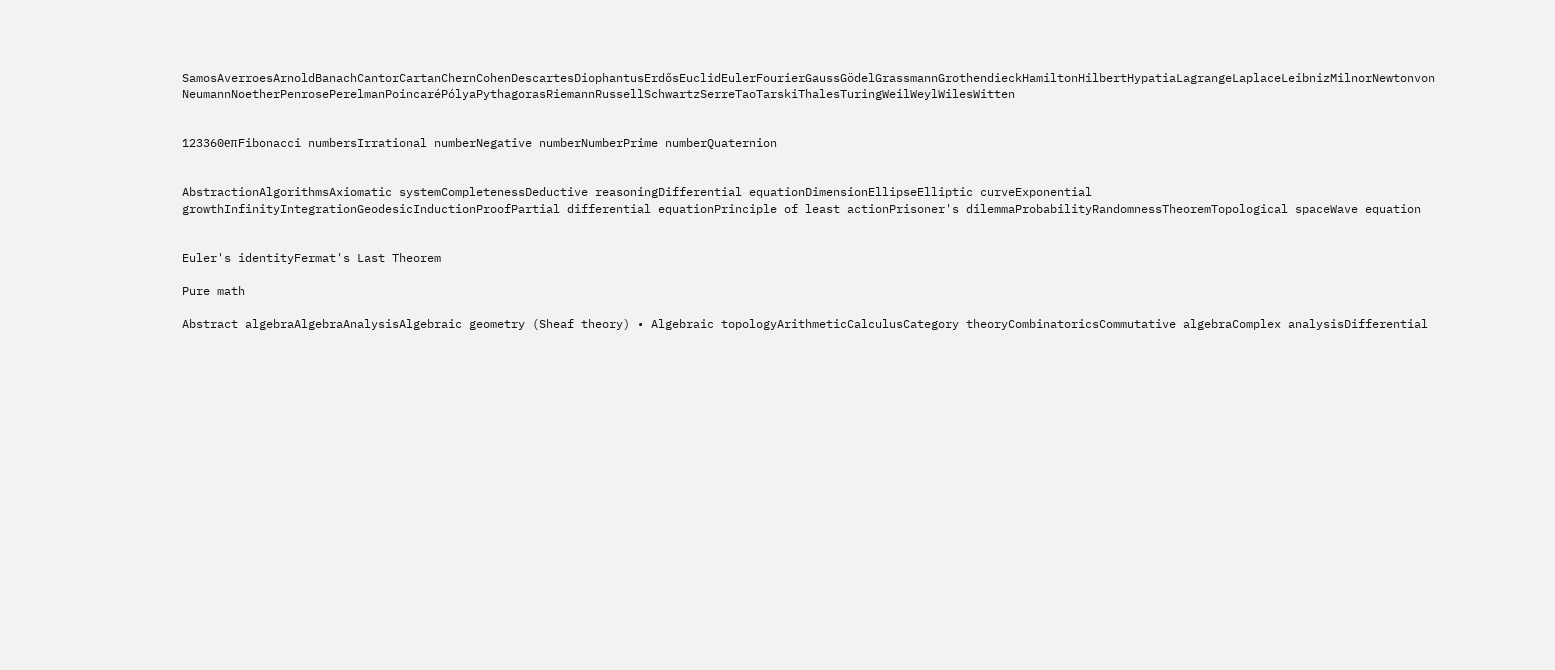SamosAverroesArnoldBanachCantorCartanChernCohenDescartesDiophantusErdősEuclidEulerFourierGaussGödelGrassmannGrothendieckHamiltonHilbertHypatiaLagrangeLaplaceLeibnizMilnorNewtonvon NeumannNoetherPenrosePerelmanPoincaréPólyaPythagorasRiemannRussellSchwartzSerreTaoTarskiThalesTuringWeilWeylWilesWitten


123360eπFibonacci numbersIrrational numberNegative numberNumberPrime numberQuaternion


AbstractionAlgorithmsAxiomatic systemCompletenessDeductive reasoningDifferential equationDimensionEllipseElliptic curveExponential growthInfinityIntegrationGeodesicInductionProofPartial differential equationPrinciple of least actionPrisoner's dilemmaProbabilityRandomnessTheoremTopological spaceWave equation


Euler's identityFermat's Last Theorem

Pure math

Abstract algebraAlgebraAnalysisAlgebraic geometry (Sheaf theory) • Algebraic topologyArithmeticCalculusCategory theoryCombinatoricsCommutative algebraComplex analysisDifferential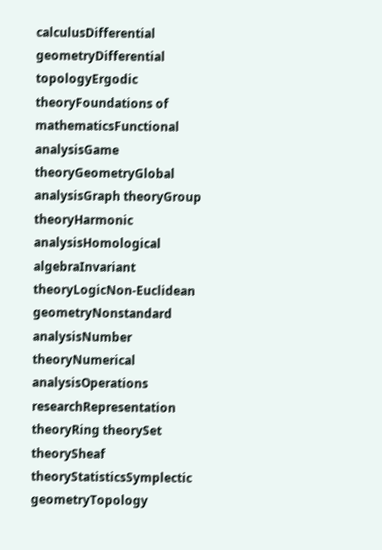calculusDifferential geometryDifferential topologyErgodic theoryFoundations of mathematicsFunctional analysisGame theoryGeometryGlobal analysisGraph theoryGroup theoryHarmonic analysisHomological algebraInvariant theoryLogicNon-Euclidean geometryNonstandard analysisNumber theoryNumerical analysisOperations researchRepresentation theoryRing theorySet theorySheaf theoryStatisticsSymplectic geometryTopology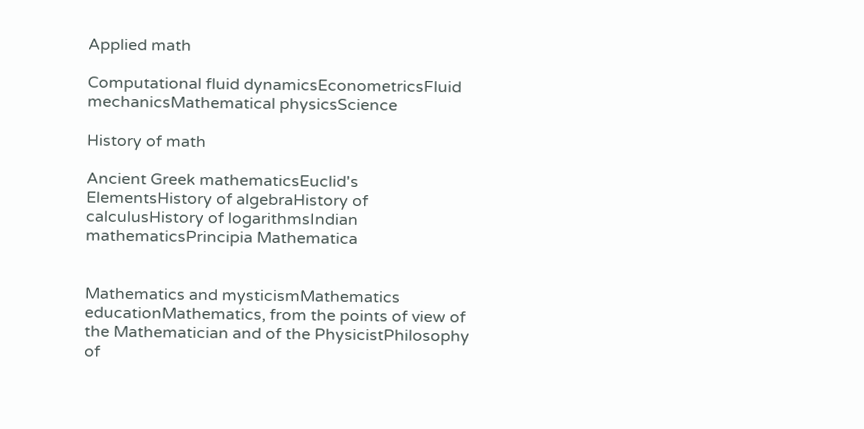Applied math

Computational fluid dynamicsEconometricsFluid mechanicsMathematical physicsScience

History of math

Ancient Greek mathematicsEuclid's ElementsHistory of algebraHistory of calculusHistory of logarithmsIndian mathematicsPrincipia Mathematica


Mathematics and mysticismMathematics educationMathematics, from the points of view of the Mathematician and of the PhysicistPhilosophy of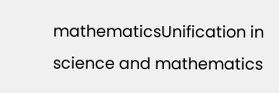mathematicsUnification in science and mathematics